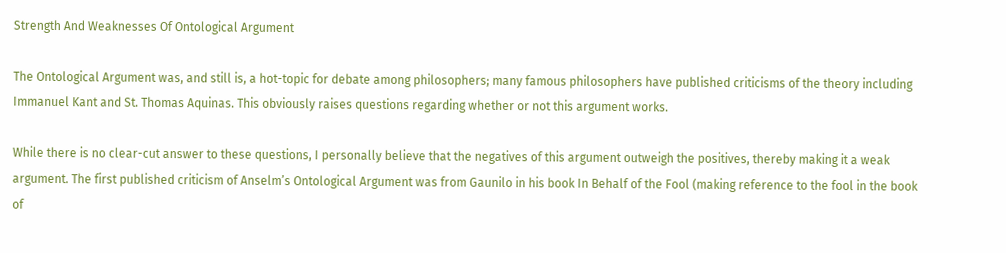Strength And Weaknesses Of Ontological Argument

The Ontological Argument was, and still is, a hot-topic for debate among philosophers; many famous philosophers have published criticisms of the theory including Immanuel Kant and St. Thomas Aquinas. This obviously raises questions regarding whether or not this argument works.

While there is no clear-cut answer to these questions, I personally believe that the negatives of this argument outweigh the positives, thereby making it a weak argument. The first published criticism of Anselm’s Ontological Argument was from Gaunilo in his book In Behalf of the Fool (making reference to the fool in the book of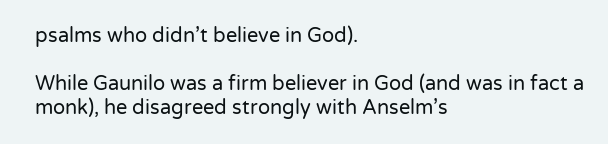psalms who didn’t believe in God).

While Gaunilo was a firm believer in God (and was in fact a monk), he disagreed strongly with Anselm’s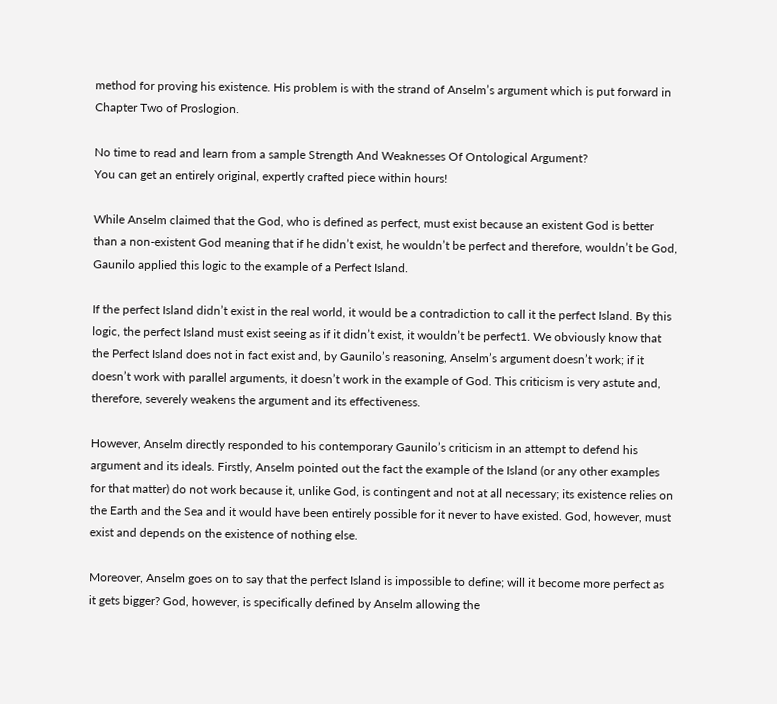method for proving his existence. His problem is with the strand of Anselm’s argument which is put forward in Chapter Two of Proslogion.

No time to read and learn from a sample Strength And Weaknesses Of Ontological Argument?
You can get an entirely original, expertly crafted piece within hours!

While Anselm claimed that the God, who is defined as perfect, must exist because an existent God is better than a non-existent God meaning that if he didn’t exist, he wouldn’t be perfect and therefore, wouldn’t be God, Gaunilo applied this logic to the example of a Perfect Island.

If the perfect Island didn’t exist in the real world, it would be a contradiction to call it the perfect Island. By this logic, the perfect Island must exist seeing as if it didn’t exist, it wouldn’t be perfect1. We obviously know that the Perfect Island does not in fact exist and, by Gaunilo’s reasoning, Anselm’s argument doesn’t work; if it doesn’t work with parallel arguments, it doesn’t work in the example of God. This criticism is very astute and, therefore, severely weakens the argument and its effectiveness.

However, Anselm directly responded to his contemporary Gaunilo’s criticism in an attempt to defend his argument and its ideals. Firstly, Anselm pointed out the fact the example of the Island (or any other examples for that matter) do not work because it, unlike God, is contingent and not at all necessary; its existence relies on the Earth and the Sea and it would have been entirely possible for it never to have existed. God, however, must exist and depends on the existence of nothing else.

Moreover, Anselm goes on to say that the perfect Island is impossible to define; will it become more perfect as it gets bigger? God, however, is specifically defined by Anselm allowing the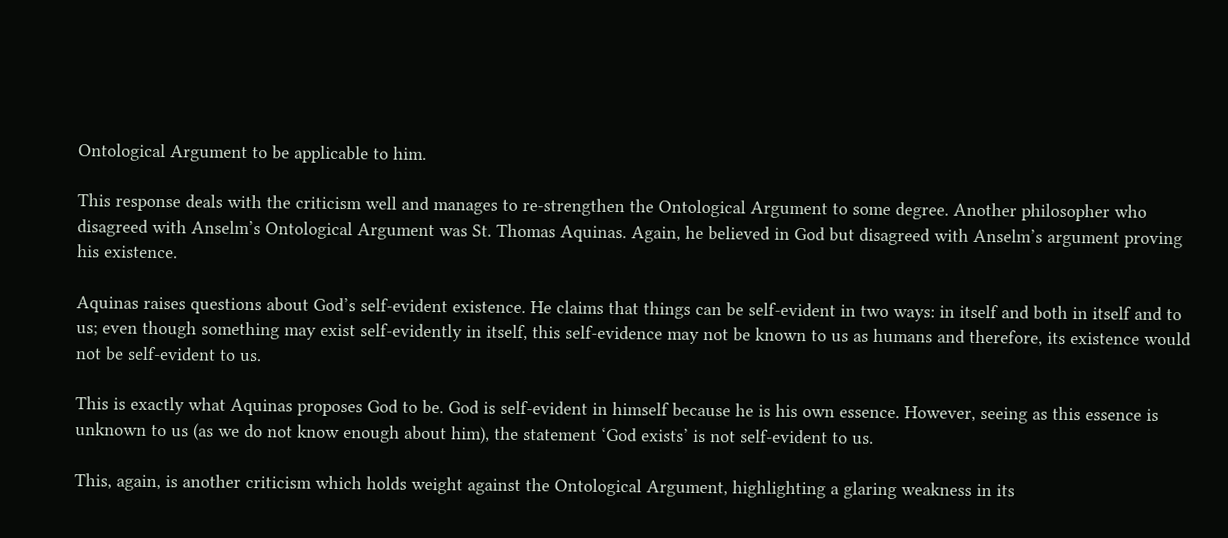Ontological Argument to be applicable to him.

This response deals with the criticism well and manages to re-strengthen the Ontological Argument to some degree. Another philosopher who disagreed with Anselm’s Ontological Argument was St. Thomas Aquinas. Again, he believed in God but disagreed with Anselm’s argument proving his existence.

Aquinas raises questions about God’s self-evident existence. He claims that things can be self-evident in two ways: in itself and both in itself and to us; even though something may exist self-evidently in itself, this self-evidence may not be known to us as humans and therefore, its existence would not be self-evident to us.

This is exactly what Aquinas proposes God to be. God is self-evident in himself because he is his own essence. However, seeing as this essence is unknown to us (as we do not know enough about him), the statement ‘God exists’ is not self-evident to us.

This, again, is another criticism which holds weight against the Ontological Argument, highlighting a glaring weakness in its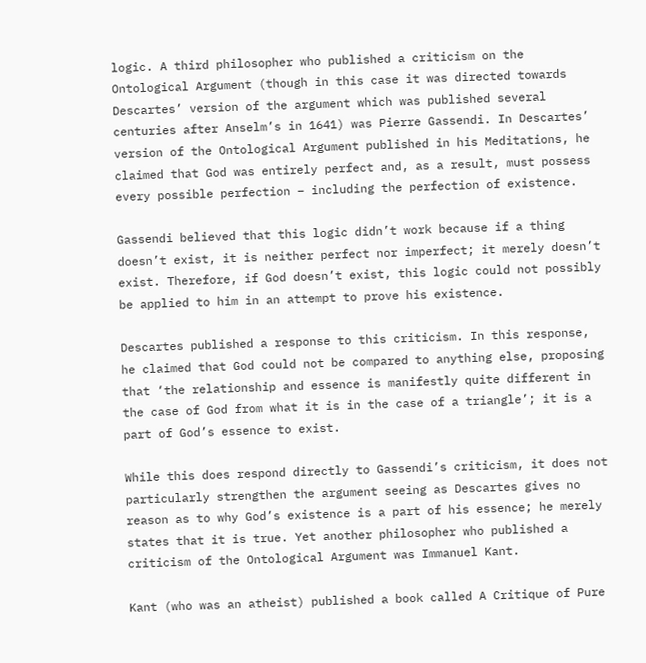logic. A third philosopher who published a criticism on the Ontological Argument (though in this case it was directed towards Descartes’ version of the argument which was published several centuries after Anselm’s in 1641) was Pierre Gassendi. In Descartes’ version of the Ontological Argument published in his Meditations, he claimed that God was entirely perfect and, as a result, must possess every possible perfection – including the perfection of existence.

Gassendi believed that this logic didn’t work because if a thing doesn’t exist, it is neither perfect nor imperfect; it merely doesn’t exist. Therefore, if God doesn’t exist, this logic could not possibly be applied to him in an attempt to prove his existence.

Descartes published a response to this criticism. In this response, he claimed that God could not be compared to anything else, proposing that ‘the relationship and essence is manifestly quite different in the case of God from what it is in the case of a triangle’; it is a part of God’s essence to exist.

While this does respond directly to Gassendi’s criticism, it does not particularly strengthen the argument seeing as Descartes gives no reason as to why God’s existence is a part of his essence; he merely states that it is true. Yet another philosopher who published a criticism of the Ontological Argument was Immanuel Kant.

Kant (who was an atheist) published a book called A Critique of Pure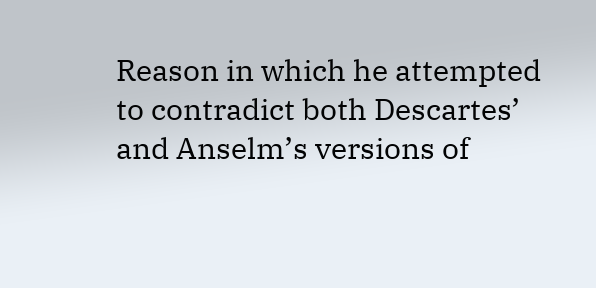Reason in which he attempted to contradict both Descartes’ and Anselm’s versions of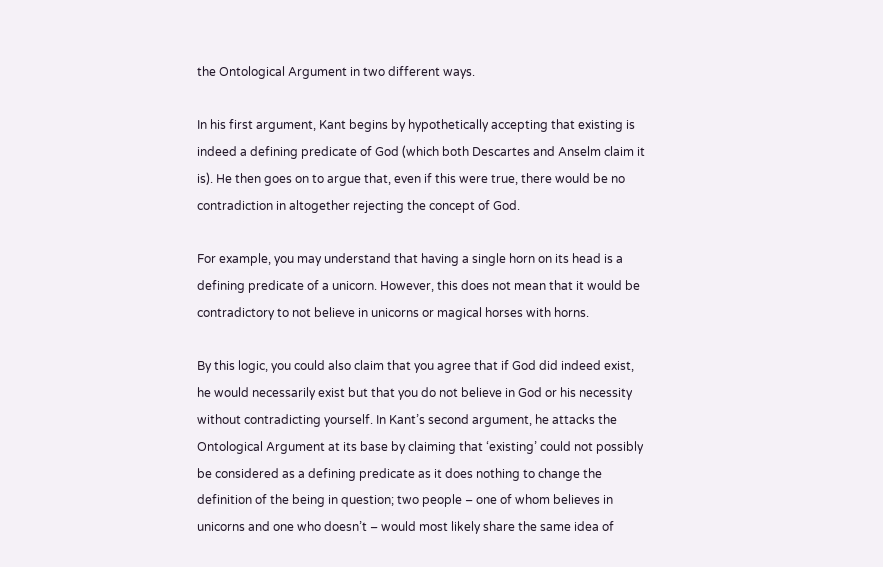the Ontological Argument in two different ways.

In his first argument, Kant begins by hypothetically accepting that existing is indeed a defining predicate of God (which both Descartes and Anselm claim it is). He then goes on to argue that, even if this were true, there would be no contradiction in altogether rejecting the concept of God.

For example, you may understand that having a single horn on its head is a defining predicate of a unicorn. However, this does not mean that it would be contradictory to not believe in unicorns or magical horses with horns.

By this logic, you could also claim that you agree that if God did indeed exist, he would necessarily exist but that you do not believe in God or his necessity without contradicting yourself. In Kant’s second argument, he attacks the Ontological Argument at its base by claiming that ‘existing’ could not possibly be considered as a defining predicate as it does nothing to change the definition of the being in question; two people – one of whom believes in unicorns and one who doesn’t – would most likely share the same idea of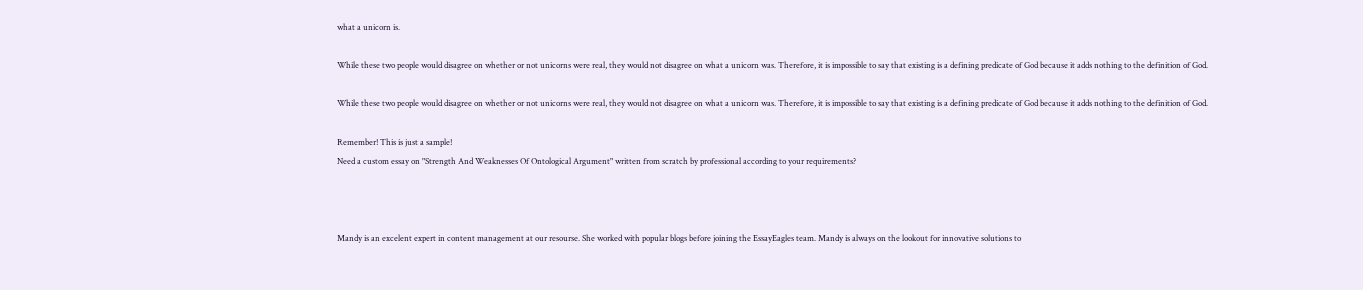what a unicorn is.

While these two people would disagree on whether or not unicorns were real, they would not disagree on what a unicorn was. Therefore, it is impossible to say that existing is a defining predicate of God because it adds nothing to the definition of God.

While these two people would disagree on whether or not unicorns were real, they would not disagree on what a unicorn was. Therefore, it is impossible to say that existing is a defining predicate of God because it adds nothing to the definition of God.

Remember! This is just a sample!
Need a custom essay on "Strength And Weaknesses Of Ontological Argument" written from scratch by professional according to your requirements?



Mandy is an excelent expert in content management at our resourse. She worked with popular blogs before joining the EssayEagles team. Mandy is always on the lookout for innovative solutions to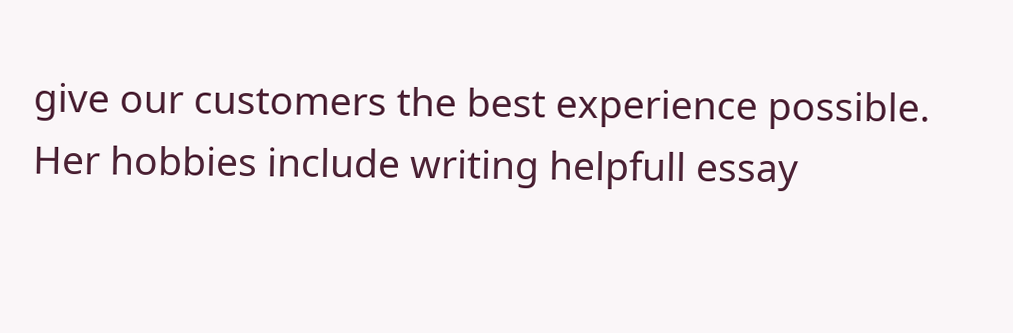give our customers the best experience possible. Her hobbies include writing helpfull essay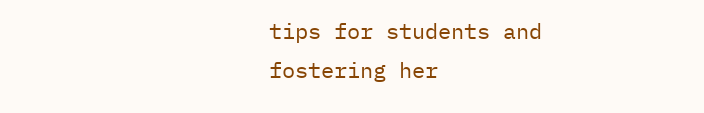tips for students and fostering her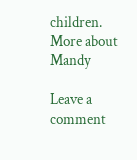children. More about Mandy

Leave a comment